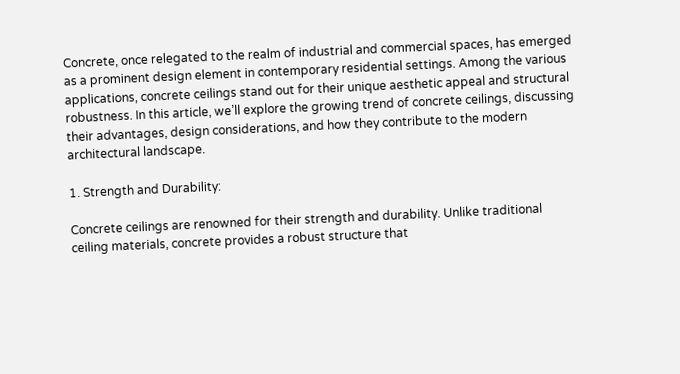Concrete, once relegated to the realm of industrial and commercial spaces, has emerged as a prominent design element in contemporary residential settings. Among the various applications, concrete ceilings stand out for their unique aesthetic appeal and structural robustness. In this article, we’ll explore the growing trend of concrete ceilings, discussing their advantages, design considerations, and how they contribute to the modern architectural landscape.

1. Strength and Durability:

Concrete ceilings are renowned for their strength and durability. Unlike traditional ceiling materials, concrete provides a robust structure that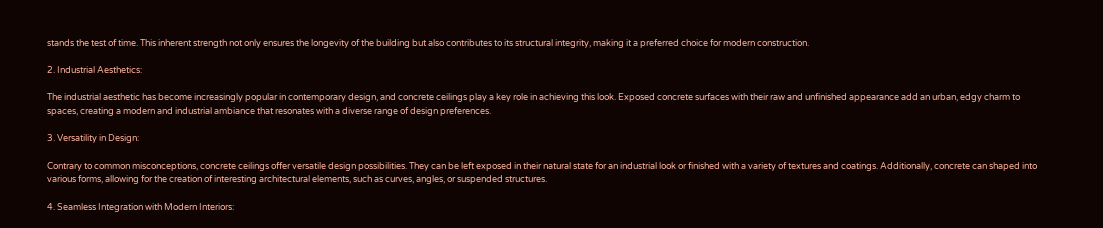stands the test of time. This inherent strength not only ensures the longevity of the building but also contributes to its structural integrity, making it a preferred choice for modern construction.

2. Industrial Aesthetics:

The industrial aesthetic has become increasingly popular in contemporary design, and concrete ceilings play a key role in achieving this look. Exposed concrete surfaces with their raw and unfinished appearance add an urban, edgy charm to spaces, creating a modern and industrial ambiance that resonates with a diverse range of design preferences.

3. Versatility in Design:

Contrary to common misconceptions, concrete ceilings offer versatile design possibilities. They can be left exposed in their natural state for an industrial look or finished with a variety of textures and coatings. Additionally, concrete can shaped into various forms, allowing for the creation of interesting architectural elements, such as curves, angles, or suspended structures.

4. Seamless Integration with Modern Interiors: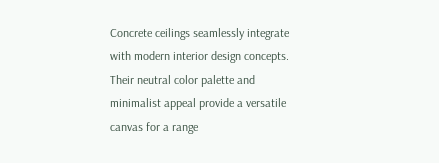Concrete ceilings seamlessly integrate with modern interior design concepts. Their neutral color palette and minimalist appeal provide a versatile canvas for a range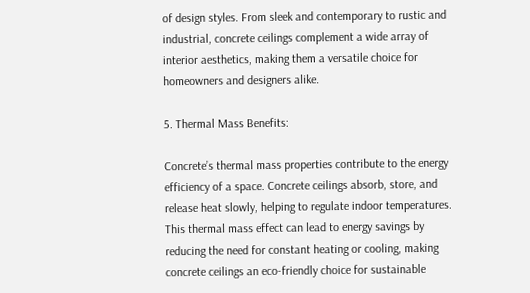of design styles. From sleek and contemporary to rustic and industrial, concrete ceilings complement a wide array of interior aesthetics, making them a versatile choice for homeowners and designers alike.

5. Thermal Mass Benefits:

Concrete’s thermal mass properties contribute to the energy efficiency of a space. Concrete ceilings absorb, store, and release heat slowly, helping to regulate indoor temperatures. This thermal mass effect can lead to energy savings by reducing the need for constant heating or cooling, making concrete ceilings an eco-friendly choice for sustainable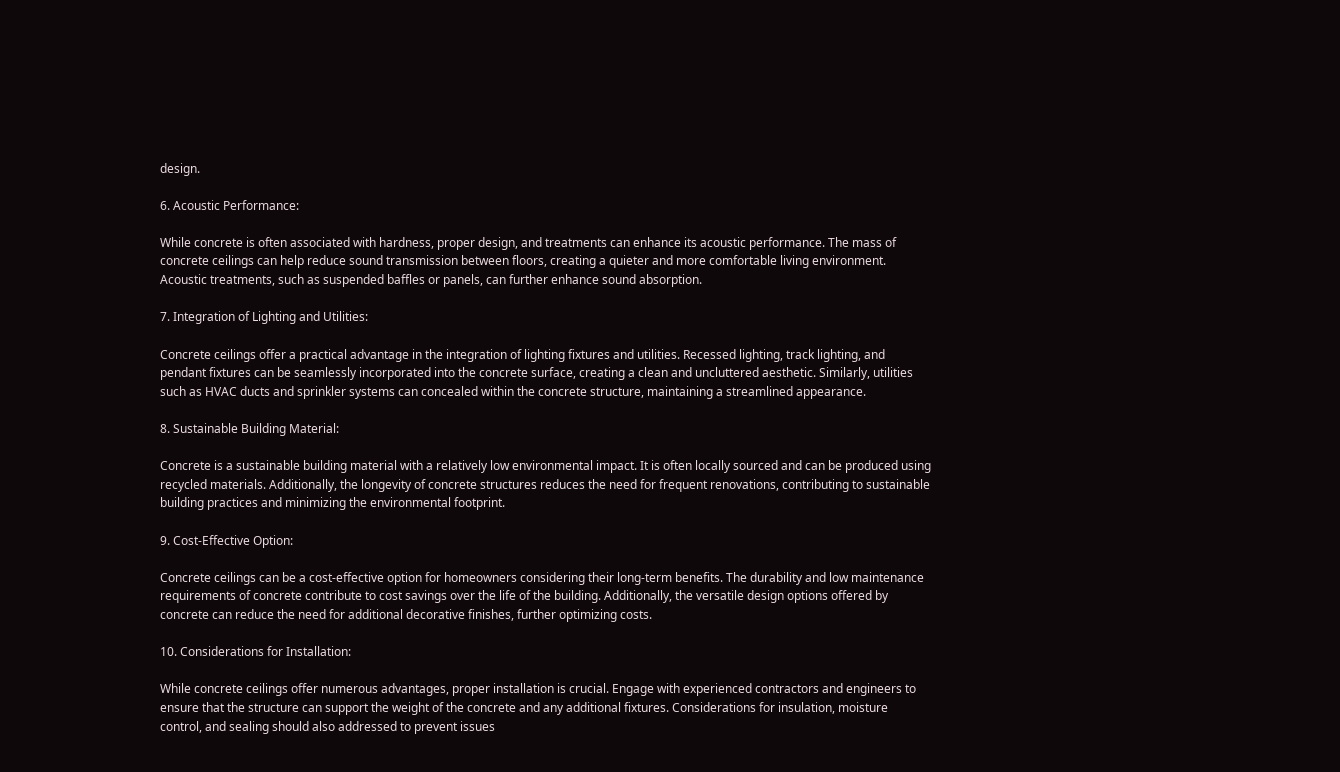design.

6. Acoustic Performance:

While concrete is often associated with hardness, proper design, and treatments can enhance its acoustic performance. The mass of concrete ceilings can help reduce sound transmission between floors, creating a quieter and more comfortable living environment. Acoustic treatments, such as suspended baffles or panels, can further enhance sound absorption.

7. Integration of Lighting and Utilities:

Concrete ceilings offer a practical advantage in the integration of lighting fixtures and utilities. Recessed lighting, track lighting, and pendant fixtures can be seamlessly incorporated into the concrete surface, creating a clean and uncluttered aesthetic. Similarly, utilities such as HVAC ducts and sprinkler systems can concealed within the concrete structure, maintaining a streamlined appearance.

8. Sustainable Building Material:

Concrete is a sustainable building material with a relatively low environmental impact. It is often locally sourced and can be produced using recycled materials. Additionally, the longevity of concrete structures reduces the need for frequent renovations, contributing to sustainable building practices and minimizing the environmental footprint.

9. Cost-Effective Option:

Concrete ceilings can be a cost-effective option for homeowners considering their long-term benefits. The durability and low maintenance requirements of concrete contribute to cost savings over the life of the building. Additionally, the versatile design options offered by concrete can reduce the need for additional decorative finishes, further optimizing costs.

10. Considerations for Installation:

While concrete ceilings offer numerous advantages, proper installation is crucial. Engage with experienced contractors and engineers to ensure that the structure can support the weight of the concrete and any additional fixtures. Considerations for insulation, moisture control, and sealing should also addressed to prevent issues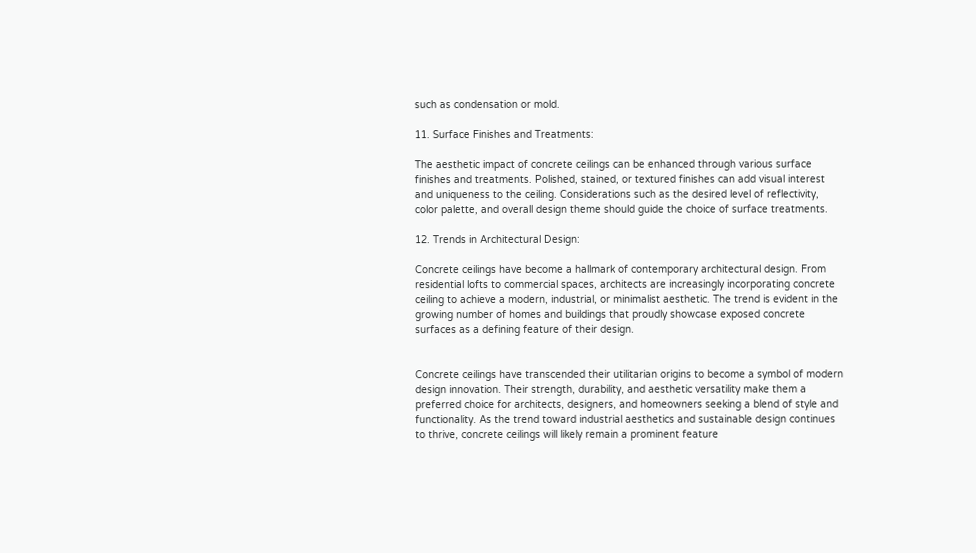such as condensation or mold.

11. Surface Finishes and Treatments:

The aesthetic impact of concrete ceilings can be enhanced through various surface finishes and treatments. Polished, stained, or textured finishes can add visual interest and uniqueness to the ceiling. Considerations such as the desired level of reflectivity, color palette, and overall design theme should guide the choice of surface treatments.

12. Trends in Architectural Design:

Concrete ceilings have become a hallmark of contemporary architectural design. From residential lofts to commercial spaces, architects are increasingly incorporating concrete ceiling to achieve a modern, industrial, or minimalist aesthetic. The trend is evident in the growing number of homes and buildings that proudly showcase exposed concrete surfaces as a defining feature of their design.


Concrete ceilings have transcended their utilitarian origins to become a symbol of modern design innovation. Their strength, durability, and aesthetic versatility make them a preferred choice for architects, designers, and homeowners seeking a blend of style and functionality. As the trend toward industrial aesthetics and sustainable design continues to thrive, concrete ceilings will likely remain a prominent feature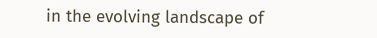in the evolving landscape of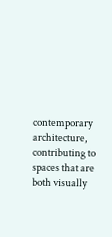contemporary architecture, contributing to spaces that are both visually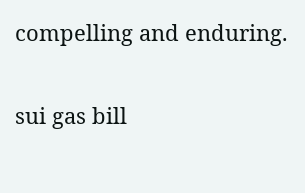compelling and enduring.

sui gas bill